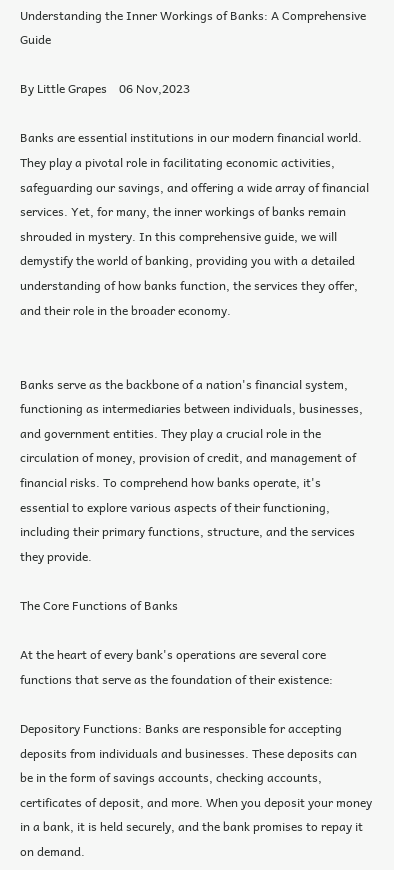Understanding the Inner Workings of Banks: A Comprehensive Guide

By Little Grapes    06 Nov,2023

Banks are essential institutions in our modern financial world. They play a pivotal role in facilitating economic activities, safeguarding our savings, and offering a wide array of financial services. Yet, for many, the inner workings of banks remain shrouded in mystery. In this comprehensive guide, we will demystify the world of banking, providing you with a detailed understanding of how banks function, the services they offer, and their role in the broader economy.


Banks serve as the backbone of a nation's financial system, functioning as intermediaries between individuals, businesses, and government entities. They play a crucial role in the circulation of money, provision of credit, and management of financial risks. To comprehend how banks operate, it's essential to explore various aspects of their functioning, including their primary functions, structure, and the services they provide.

The Core Functions of Banks

At the heart of every bank's operations are several core functions that serve as the foundation of their existence:

Depository Functions: Banks are responsible for accepting deposits from individuals and businesses. These deposits can be in the form of savings accounts, checking accounts, certificates of deposit, and more. When you deposit your money in a bank, it is held securely, and the bank promises to repay it on demand.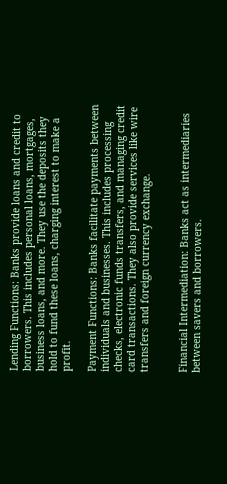Lending Functions: Banks provide loans and credit to borrowers. This includes personal loans, mortgages, business loans, and more. They use the deposits they hold to fund these loans, charging interest to make a profit.

Payment Functions: Banks facilitate payments between individuals and businesses. This includes processing checks, electronic funds transfers, and managing credit card transactions. They also provide services like wire transfers and foreign currency exchange.


Financial Intermediation: Banks act as intermediaries between savers and borrowers.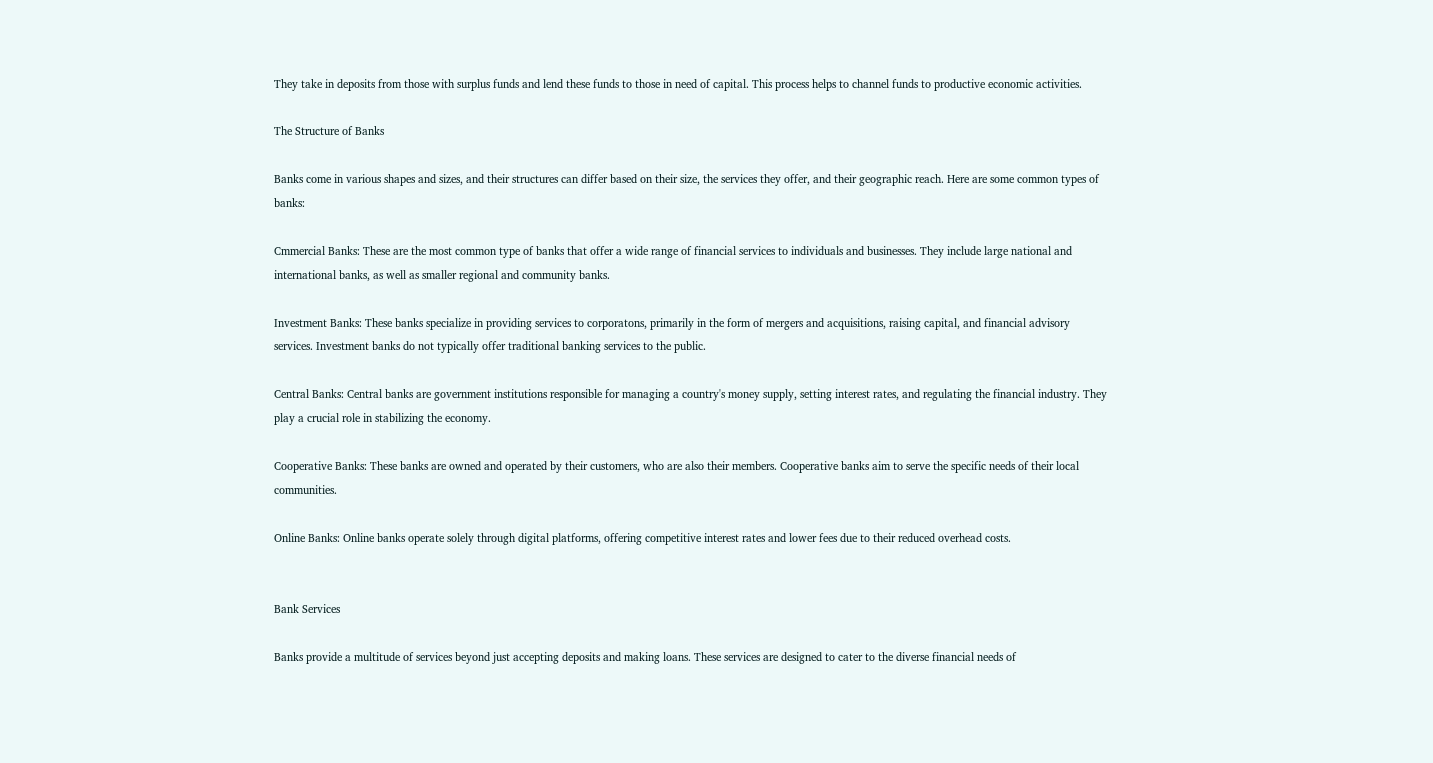They take in deposits from those with surplus funds and lend these funds to those in need of capital. This process helps to channel funds to productive economic activities.

The Structure of Banks

Banks come in various shapes and sizes, and their structures can differ based on their size, the services they offer, and their geographic reach. Here are some common types of banks:

Cmmercial Banks: These are the most common type of banks that offer a wide range of financial services to individuals and businesses. They include large national and international banks, as well as smaller regional and community banks.

Investment Banks: These banks specialize in providing services to corporatons, primarily in the form of mergers and acquisitions, raising capital, and financial advisory services. Investment banks do not typically offer traditional banking services to the public.

Central Banks: Central banks are government institutions responsible for managing a country's money supply, setting interest rates, and regulating the financial industry. They play a crucial role in stabilizing the economy.

Cooperative Banks: These banks are owned and operated by their customers, who are also their members. Cooperative banks aim to serve the specific needs of their local communities.

Online Banks: Online banks operate solely through digital platforms, offering competitive interest rates and lower fees due to their reduced overhead costs.


Bank Services

Banks provide a multitude of services beyond just accepting deposits and making loans. These services are designed to cater to the diverse financial needs of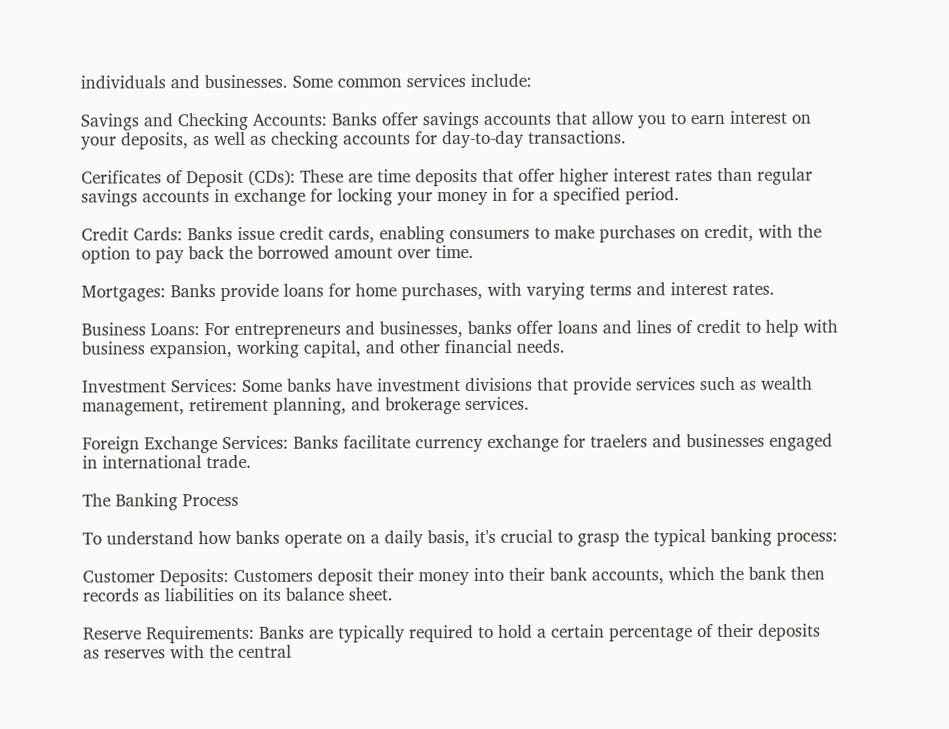individuals and businesses. Some common services include:

Savings and Checking Accounts: Banks offer savings accounts that allow you to earn interest on your deposits, as well as checking accounts for day-to-day transactions.

Cerificates of Deposit (CDs): These are time deposits that offer higher interest rates than regular savings accounts in exchange for locking your money in for a specified period.

Credit Cards: Banks issue credit cards, enabling consumers to make purchases on credit, with the option to pay back the borrowed amount over time.

Mortgages: Banks provide loans for home purchases, with varying terms and interest rates.

Business Loans: For entrepreneurs and businesses, banks offer loans and lines of credit to help with business expansion, working capital, and other financial needs.

Investment Services: Some banks have investment divisions that provide services such as wealth management, retirement planning, and brokerage services.

Foreign Exchange Services: Banks facilitate currency exchange for traelers and businesses engaged in international trade.

The Banking Process

To understand how banks operate on a daily basis, it's crucial to grasp the typical banking process:

Customer Deposits: Customers deposit their money into their bank accounts, which the bank then records as liabilities on its balance sheet.

Reserve Requirements: Banks are typically required to hold a certain percentage of their deposits as reserves with the central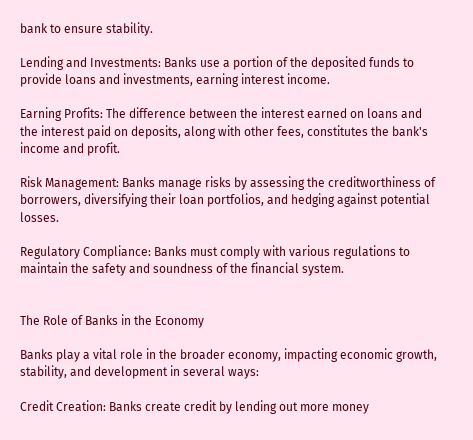bank to ensure stability.

Lending and Investments: Banks use a portion of the deposited funds to provide loans and investments, earning interest income.

Earning Profits: The difference between the interest earned on loans and the interest paid on deposits, along with other fees, constitutes the bank's income and profit.

Risk Management: Banks manage risks by assessing the creditworthiness of borrowers, diversifying their loan portfolios, and hedging against potential losses.

Regulatory Compliance: Banks must comply with various regulations to maintain the safety and soundness of the financial system.


The Role of Banks in the Economy

Banks play a vital role in the broader economy, impacting economic growth, stability, and development in several ways:

Credit Creation: Banks create credit by lending out more money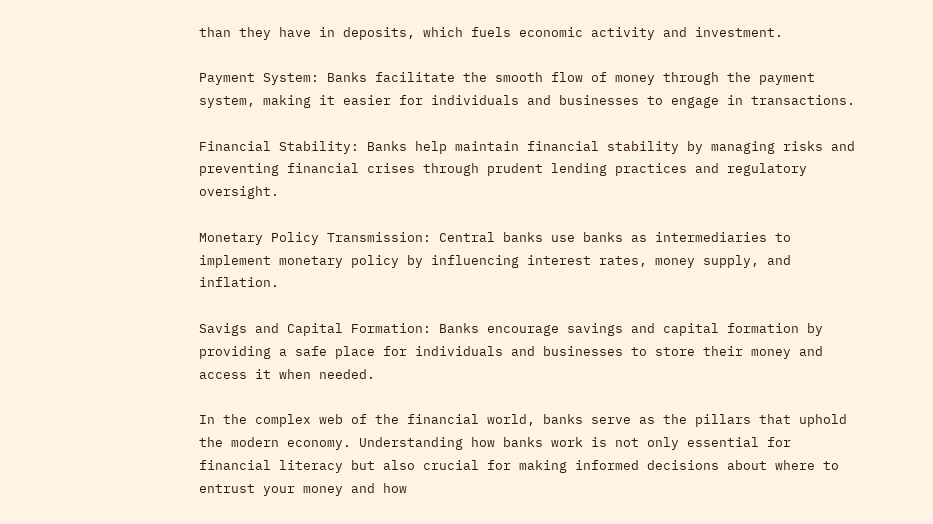than they have in deposits, which fuels economic activity and investment.

Payment System: Banks facilitate the smooth flow of money through the payment system, making it easier for individuals and businesses to engage in transactions.

Financial Stability: Banks help maintain financial stability by managing risks and preventing financial crises through prudent lending practices and regulatory oversight.

Monetary Policy Transmission: Central banks use banks as intermediaries to implement monetary policy by influencing interest rates, money supply, and inflation.

Savigs and Capital Formation: Banks encourage savings and capital formation by providing a safe place for individuals and businesses to store their money and access it when needed.

In the complex web of the financial world, banks serve as the pillars that uphold the modern economy. Understanding how banks work is not only essential for financial literacy but also crucial for making informed decisions about where to entrust your money and how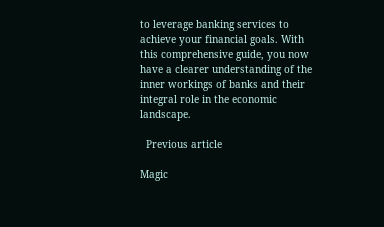to leverage banking services to achieve your financial goals. With this comprehensive guide, you now have a clearer understanding of the inner workings of banks and their integral role in the economic landscape.

  Previous article

Magic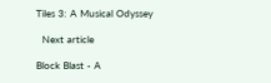Tiles 3: A Musical Odyssey

  Next article

Block Blast - A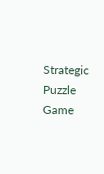Strategic Puzzle Game